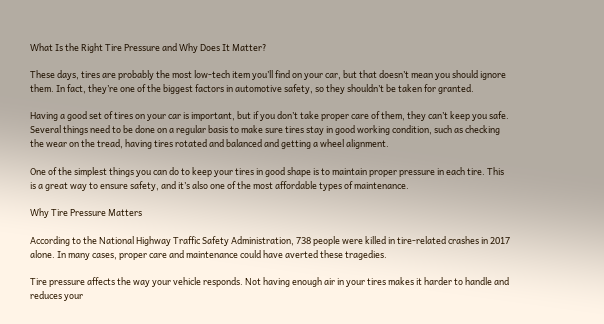What Is the Right Tire Pressure and Why Does It Matter?

These days, tires are probably the most low-tech item you’ll find on your car, but that doesn’t mean you should ignore them. In fact, they’re one of the biggest factors in automotive safety, so they shouldn’t be taken for granted.

Having a good set of tires on your car is important, but if you don’t take proper care of them, they can’t keep you safe. Several things need to be done on a regular basis to make sure tires stay in good working condition, such as checking the wear on the tread, having tires rotated and balanced and getting a wheel alignment.

One of the simplest things you can do to keep your tires in good shape is to maintain proper pressure in each tire. This is a great way to ensure safety, and it’s also one of the most affordable types of maintenance.

Why Tire Pressure Matters

According to the National Highway Traffic Safety Administration, 738 people were killed in tire-related crashes in 2017 alone. In many cases, proper care and maintenance could have averted these tragedies.

Tire pressure affects the way your vehicle responds. Not having enough air in your tires makes it harder to handle and reduces your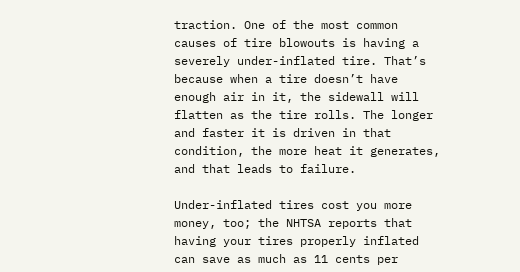traction. One of the most common causes of tire blowouts is having a severely under-inflated tire. That’s because when a tire doesn’t have enough air in it, the sidewall will flatten as the tire rolls. The longer and faster it is driven in that condition, the more heat it generates, and that leads to failure.

Under-inflated tires cost you more money, too; the NHTSA reports that having your tires properly inflated can save as much as 11 cents per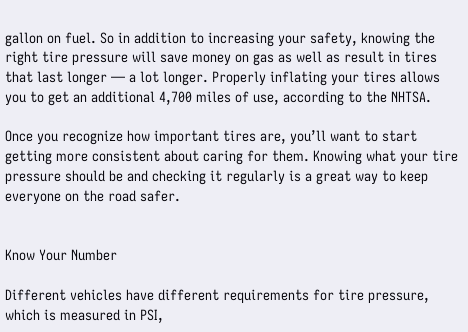gallon on fuel. So in addition to increasing your safety, knowing the right tire pressure will save money on gas as well as result in tires that last longer — a lot longer. Properly inflating your tires allows you to get an additional 4,700 miles of use, according to the NHTSA.

Once you recognize how important tires are, you’ll want to start getting more consistent about caring for them. Knowing what your tire pressure should be and checking it regularly is a great way to keep everyone on the road safer.


Know Your Number

Different vehicles have different requirements for tire pressure, which is measured in PSI,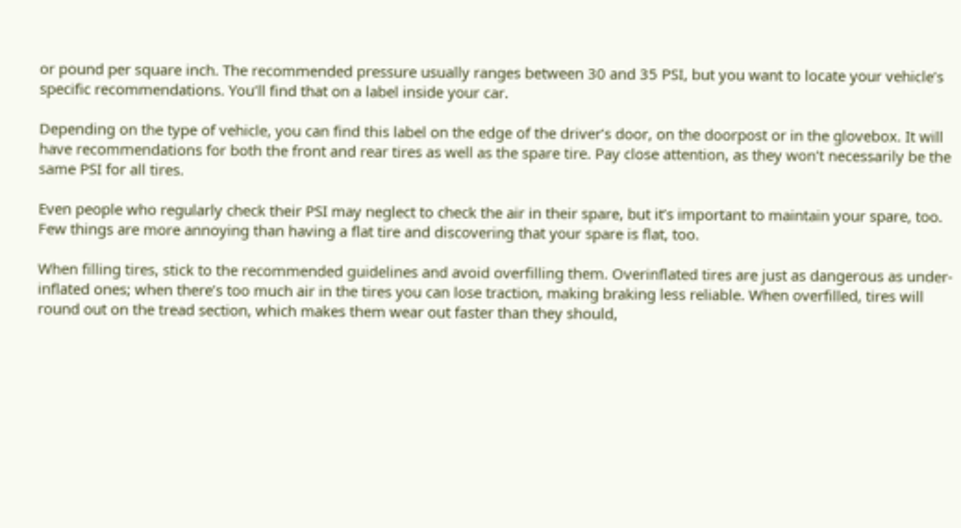or pound per square inch. The recommended pressure usually ranges between 30 and 35 PSI, but you want to locate your vehicle’s specific recommendations. You’ll find that on a label inside your car.

Depending on the type of vehicle, you can find this label on the edge of the driver’s door, on the doorpost or in the glovebox. It will have recommendations for both the front and rear tires as well as the spare tire. Pay close attention, as they won’t necessarily be the same PSI for all tires.

Even people who regularly check their PSI may neglect to check the air in their spare, but it’s important to maintain your spare, too. Few things are more annoying than having a flat tire and discovering that your spare is flat, too.

When filling tires, stick to the recommended guidelines and avoid overfilling them. Overinflated tires are just as dangerous as under-inflated ones; when there’s too much air in the tires you can lose traction, making braking less reliable. When overfilled, tires will round out on the tread section, which makes them wear out faster than they should,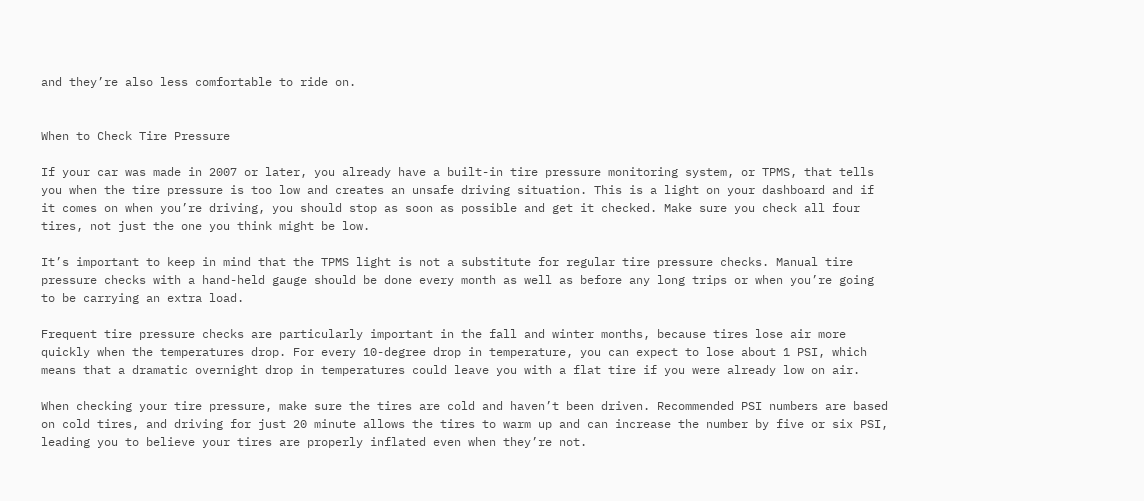and they’re also less comfortable to ride on.


When to Check Tire Pressure

If your car was made in 2007 or later, you already have a built-in tire pressure monitoring system, or TPMS, that tells you when the tire pressure is too low and creates an unsafe driving situation. This is a light on your dashboard and if it comes on when you’re driving, you should stop as soon as possible and get it checked. Make sure you check all four tires, not just the one you think might be low.

It’s important to keep in mind that the TPMS light is not a substitute for regular tire pressure checks. Manual tire pressure checks with a hand-held gauge should be done every month as well as before any long trips or when you’re going to be carrying an extra load.

Frequent tire pressure checks are particularly important in the fall and winter months, because tires lose air more quickly when the temperatures drop. For every 10-degree drop in temperature, you can expect to lose about 1 PSI, which means that a dramatic overnight drop in temperatures could leave you with a flat tire if you were already low on air.

When checking your tire pressure, make sure the tires are cold and haven’t been driven. Recommended PSI numbers are based on cold tires, and driving for just 20 minute allows the tires to warm up and can increase the number by five or six PSI, leading you to believe your tires are properly inflated even when they’re not.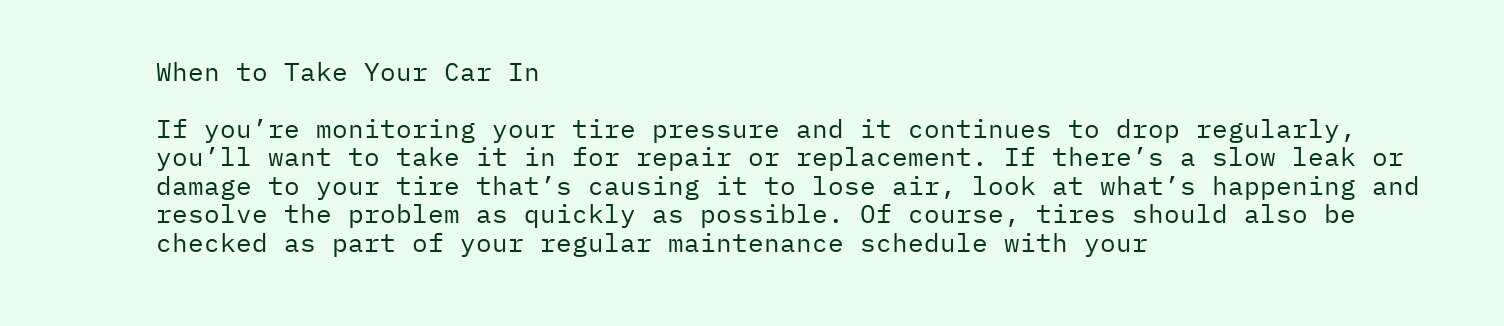When to Take Your Car In

If you’re monitoring your tire pressure and it continues to drop regularly, you’ll want to take it in for repair or replacement. If there’s a slow leak or damage to your tire that’s causing it to lose air, look at what’s happening and resolve the problem as quickly as possible. Of course, tires should also be checked as part of your regular maintenance schedule with your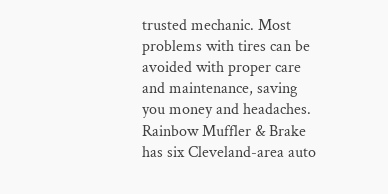trusted mechanic. Most problems with tires can be avoided with proper care and maintenance, saving you money and headaches. Rainbow Muffler & Brake has six Cleveland-area auto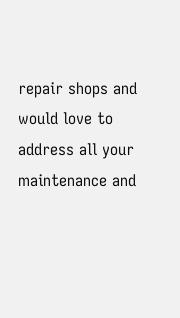repair shops and would love to address all your maintenance and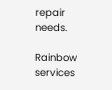repair needs.

Rainbow services